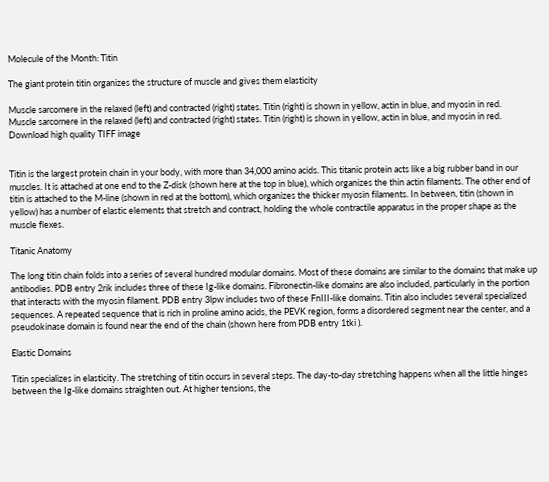Molecule of the Month: Titin

The giant protein titin organizes the structure of muscle and gives them elasticity

Muscle sarcomere in the relaxed (left) and contracted (right) states. Titin (right) is shown in yellow, actin in blue, and myosin in red.
Muscle sarcomere in the relaxed (left) and contracted (right) states. Titin (right) is shown in yellow, actin in blue, and myosin in red.
Download high quality TIFF image


Titin is the largest protein chain in your body, with more than 34,000 amino acids. This titanic protein acts like a big rubber band in our muscles. It is attached at one end to the Z-disk (shown here at the top in blue), which organizes the thin actin filaments. The other end of titin is attached to the M-line (shown in red at the bottom), which organizes the thicker myosin filaments. In between, titin (shown in yellow) has a number of elastic elements that stretch and contract, holding the whole contractile apparatus in the proper shape as the muscle flexes.

Titanic Anatomy

The long titin chain folds into a series of several hundred modular domains. Most of these domains are similar to the domains that make up antibodies. PDB entry 2rik includes three of these Ig-like domains. Fibronectin-like domains are also included, particularly in the portion that interacts with the myosin filament. PDB entry 3lpw includes two of these FnIII-like domains. Titin also includes several specialized sequences. A repeated sequence that is rich in proline amino acids, the PEVK region, forms a disordered segment near the center, and a pseudokinase domain is found near the end of the chain (shown here from PDB entry 1tki ).

Elastic Domains

Titin specializes in elasticity. The stretching of titin occurs in several steps. The day-to-day stretching happens when all the little hinges between the Ig-like domains straighten out. At higher tensions, the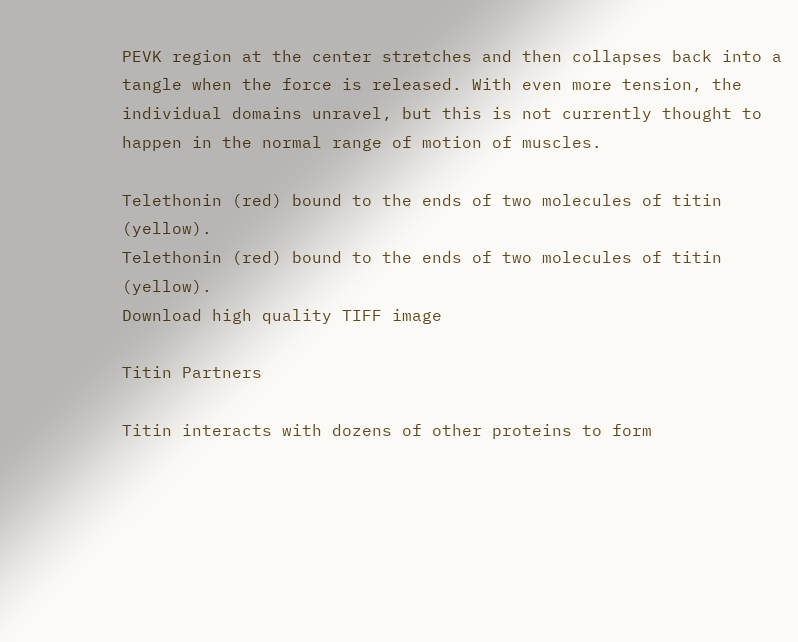PEVK region at the center stretches and then collapses back into a tangle when the force is released. With even more tension, the individual domains unravel, but this is not currently thought to happen in the normal range of motion of muscles.

Telethonin (red) bound to the ends of two molecules of titin (yellow).
Telethonin (red) bound to the ends of two molecules of titin (yellow).
Download high quality TIFF image

Titin Partners

Titin interacts with dozens of other proteins to form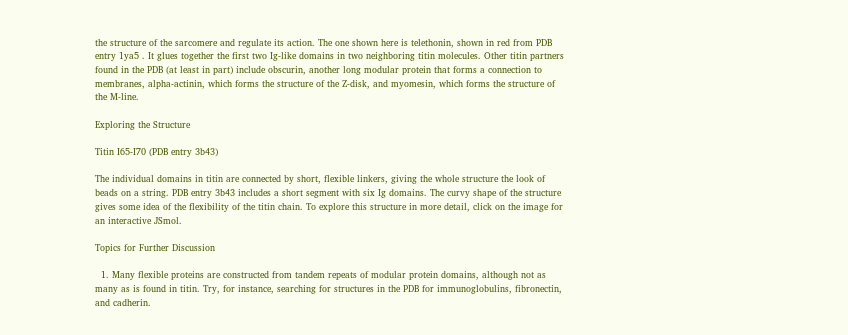the structure of the sarcomere and regulate its action. The one shown here is telethonin, shown in red from PDB entry 1ya5 . It glues together the first two Ig-like domains in two neighboring titin molecules. Other titin partners found in the PDB (at least in part) include obscurin, another long modular protein that forms a connection to membranes, alpha-actinin, which forms the structure of the Z-disk, and myomesin, which forms the structure of the M-line.

Exploring the Structure

Titin I65-I70 (PDB entry 3b43)

The individual domains in titin are connected by short, flexible linkers, giving the whole structure the look of beads on a string. PDB entry 3b43 includes a short segment with six Ig domains. The curvy shape of the structure gives some idea of the flexibility of the titin chain. To explore this structure in more detail, click on the image for an interactive JSmol.

Topics for Further Discussion

  1. Many flexible proteins are constructed from tandem repeats of modular protein domains, although not as many as is found in titin. Try, for instance, searching for structures in the PDB for immunoglobulins, fibronectin, and cadherin.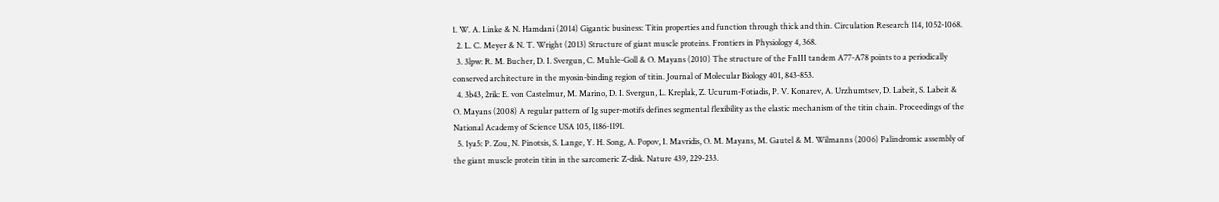1. W. A. Linke & N. Hamdani (2014) Gigantic business: Titin properties and function through thick and thin. Circulation Research 114, 1052-1068.
  2. L. C. Meyer & N. T. Wright (2013) Structure of giant muscle proteins. Frontiers in Physiology 4, 368.
  3. 3lpw: R. M. Bucher, D. I. Svergun, C. Muhle-Goll & O. Mayans (2010) The structure of the FnIII tandem A77-A78 points to a periodically conserved architecture in the myosin-binding region of titin. Journal of Molecular Biology 401, 843-853.
  4. 3b43, 2rik: E. von Castelmur, M. Marino, D. I. Svergun, L. Kreplak, Z. Ucurum-Fotiadis, P. V. Konarev, A. Urzhumtsev, D. Labeit, S. Labeit & O. Mayans (2008) A regular pattern of Ig super-motifs defines segmental flexibility as the elastic mechanism of the titin chain. Proceedings of the National Academy of Science USA 105, 1186-1191.
  5. 1ya5: P. Zou, N. Pinotsis, S. Lange, Y. H. Song, A. Popov, I. Mavridis, O. M. Mayans, M. Gautel & M. Wilmanns (2006) Palindromic assembly of the giant muscle protein titin in the sarcomeric Z-disk. Nature 439, 229-233.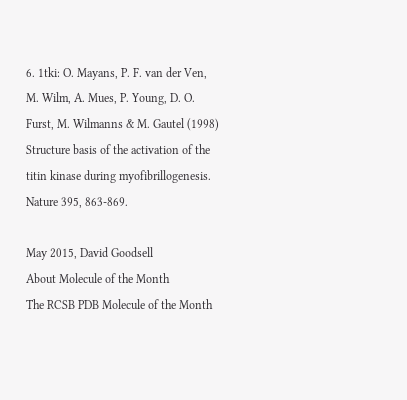6. 1tki: O. Mayans, P. F. van der Ven, M. Wilm, A. Mues, P. Young, D. O. Furst, M. Wilmanns & M. Gautel (1998) Structure basis of the activation of the titin kinase during myofibrillogenesis. Nature 395, 863-869.

May 2015, David Goodsell
About Molecule of the Month
The RCSB PDB Molecule of the Month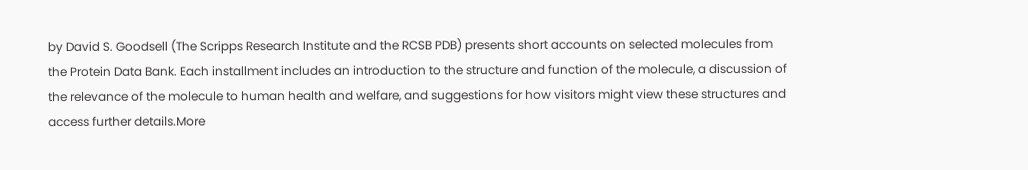by David S. Goodsell (The Scripps Research Institute and the RCSB PDB) presents short accounts on selected molecules from the Protein Data Bank. Each installment includes an introduction to the structure and function of the molecule, a discussion of the relevance of the molecule to human health and welfare, and suggestions for how visitors might view these structures and access further details.More